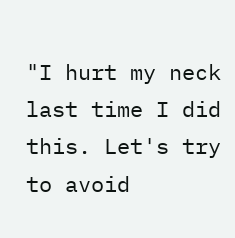"I hurt my neck last time I did this. Let's try to avoid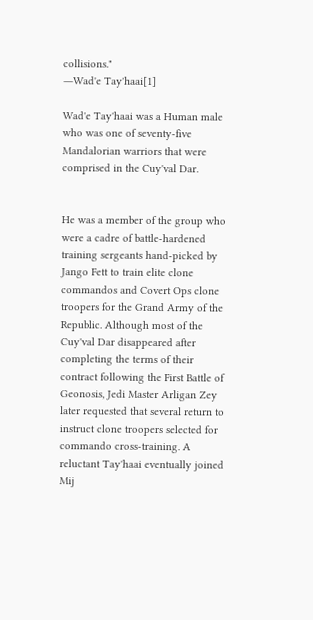collisions."
―Wad'e Tay'haai[1]

Wad'e Tay'haai was a Human male who was one of seventy-five Mandalorian warriors that were comprised in the Cuy'val Dar.


He was a member of the group who were a cadre of battle-hardened training sergeants hand-picked by Jango Fett to train elite clone commandos and Covert Ops clone troopers for the Grand Army of the Republic. Although most of the Cuy'val Dar disappeared after completing the terms of their contract following the First Battle of Geonosis, Jedi Master Arligan Zey later requested that several return to instruct clone troopers selected for commando cross-training. A reluctant Tay'haai eventually joined Mij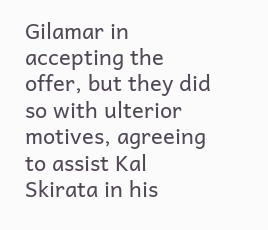Gilamar in accepting the offer, but they did so with ulterior motives, agreeing to assist Kal Skirata in his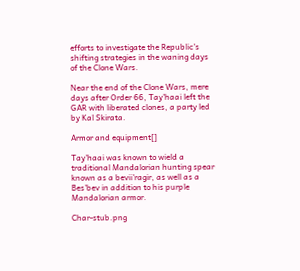efforts to investigate the Republic's shifting strategies in the waning days of the Clone Wars.

Near the end of the Clone Wars, mere days after Order 66, Tay'haai left the GAR with liberated clones, a party led by Kal Skirata.

Armor and equipment[]

Tay'haai was known to wield a traditional Mandalorian hunting spear known as a bevii'ragir, as well as a Bes'bev in addition to his purple Mandalorian armor.

Char-stub.png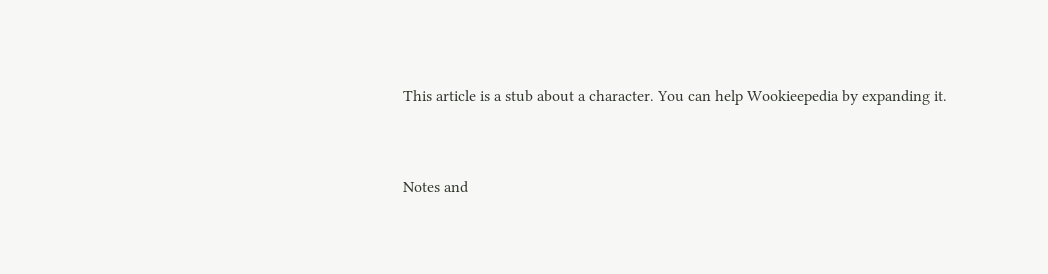This article is a stub about a character. You can help Wookieepedia by expanding it.


Notes and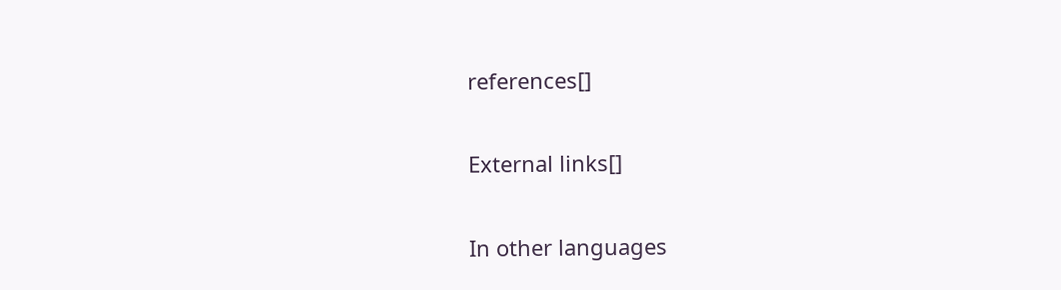references[]

External links[]

In other languages